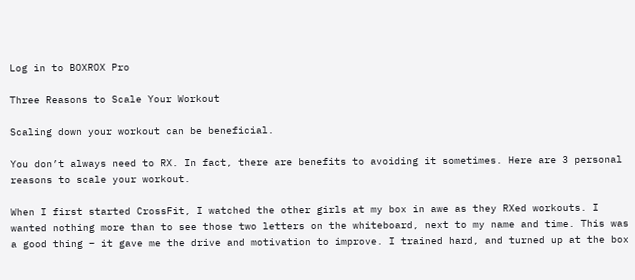Log in to BOXROX Pro

Three Reasons to Scale Your Workout

Scaling down your workout can be beneficial.

You don’t always need to RX. In fact, there are benefits to avoiding it sometimes. Here are 3 personal reasons to scale your workout.

When I first started CrossFit, I watched the other girls at my box in awe as they RXed workouts. I wanted nothing more than to see those two letters on the whiteboard, next to my name and time. This was a good thing – it gave me the drive and motivation to improve. I trained hard, and turned up at the box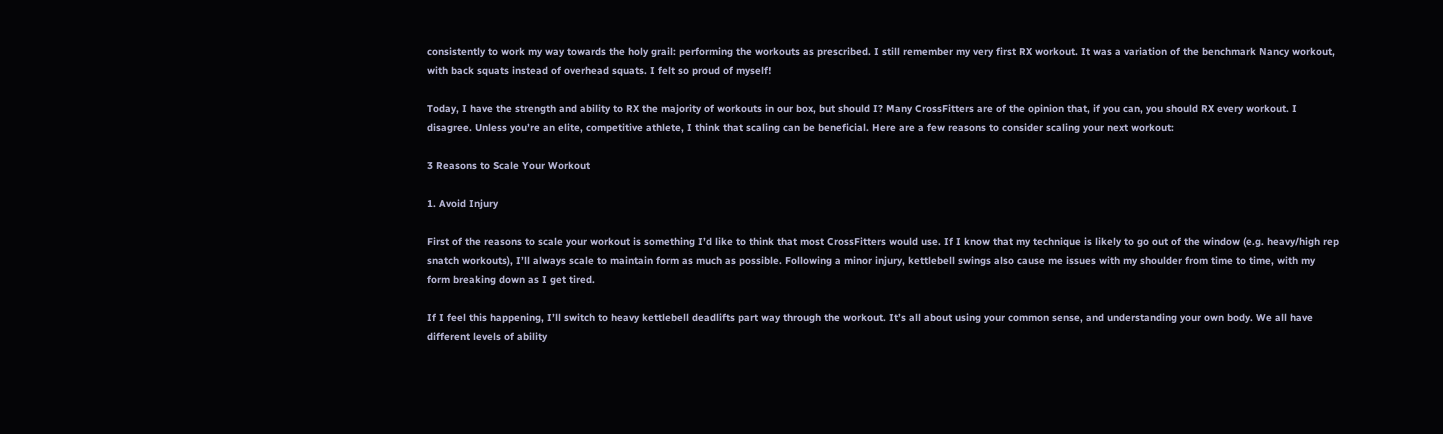consistently to work my way towards the holy grail: performing the workouts as prescribed. I still remember my very first RX workout. It was a variation of the benchmark Nancy workout, with back squats instead of overhead squats. I felt so proud of myself!

Today, I have the strength and ability to RX the majority of workouts in our box, but should I? Many CrossFitters are of the opinion that, if you can, you should RX every workout. I disagree. Unless you’re an elite, competitive athlete, I think that scaling can be beneficial. Here are a few reasons to consider scaling your next workout:

3 Reasons to Scale Your Workout

1. Avoid Injury

First of the reasons to scale your workout is something I’d like to think that most CrossFitters would use. If I know that my technique is likely to go out of the window (e.g. heavy/high rep snatch workouts), I’ll always scale to maintain form as much as possible. Following a minor injury, kettlebell swings also cause me issues with my shoulder from time to time, with my form breaking down as I get tired.

If I feel this happening, I’ll switch to heavy kettlebell deadlifts part way through the workout. It’s all about using your common sense, and understanding your own body. We all have different levels of ability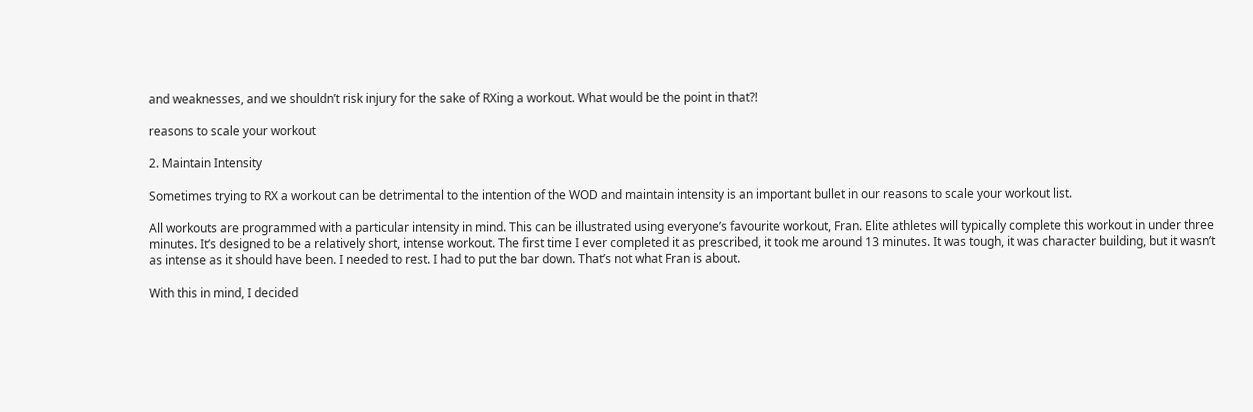and weaknesses, and we shouldn’t risk injury for the sake of RXing a workout. What would be the point in that?!

reasons to scale your workout

2. Maintain Intensity

Sometimes trying to RX a workout can be detrimental to the intention of the WOD and maintain intensity is an important bullet in our reasons to scale your workout list.

All workouts are programmed with a particular intensity in mind. This can be illustrated using everyone’s favourite workout, Fran. Elite athletes will typically complete this workout in under three minutes. It’s designed to be a relatively short, intense workout. The first time I ever completed it as prescribed, it took me around 13 minutes. It was tough, it was character building, but it wasn’t as intense as it should have been. I needed to rest. I had to put the bar down. That’s not what Fran is about.

With this in mind, I decided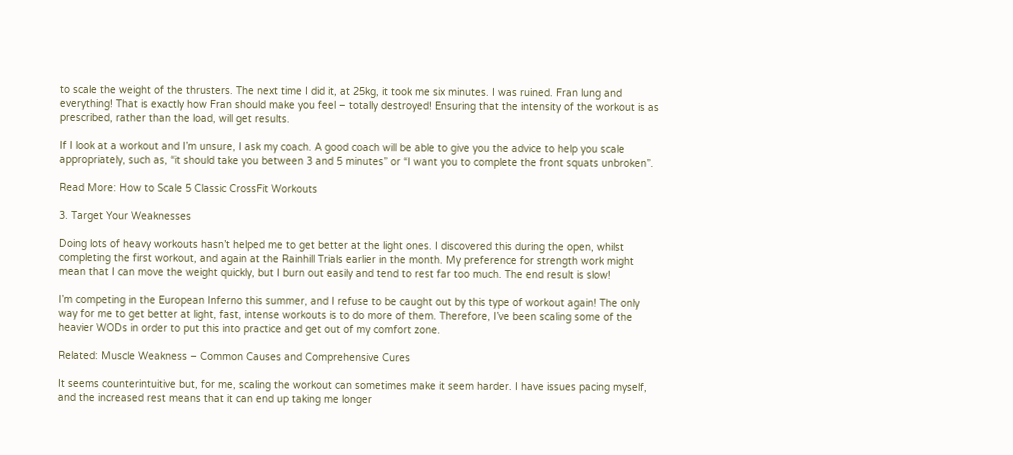to scale the weight of the thrusters. The next time I did it, at 25kg, it took me six minutes. I was ruined. Fran lung and everything! That is exactly how Fran should make you feel – totally destroyed! Ensuring that the intensity of the workout is as prescribed, rather than the load, will get results.

If I look at a workout and I’m unsure, I ask my coach. A good coach will be able to give you the advice to help you scale appropriately, such as, “it should take you between 3 and 5 minutes” or “I want you to complete the front squats unbroken”.

Read More: How to Scale 5 Classic CrossFit Workouts

3. Target Your Weaknesses

Doing lots of heavy workouts hasn’t helped me to get better at the light ones. I discovered this during the open, whilst completing the first workout, and again at the Rainhill Trials earlier in the month. My preference for strength work might mean that I can move the weight quickly, but I burn out easily and tend to rest far too much. The end result is slow!

I’m competing in the European Inferno this summer, and I refuse to be caught out by this type of workout again! The only way for me to get better at light, fast, intense workouts is to do more of them. Therefore, I’ve been scaling some of the heavier WODs in order to put this into practice and get out of my comfort zone.

Related: Muscle Weakness – Common Causes and Comprehensive Cures

It seems counterintuitive but, for me, scaling the workout can sometimes make it seem harder. I have issues pacing myself, and the increased rest means that it can end up taking me longer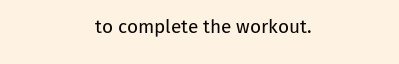to complete the workout.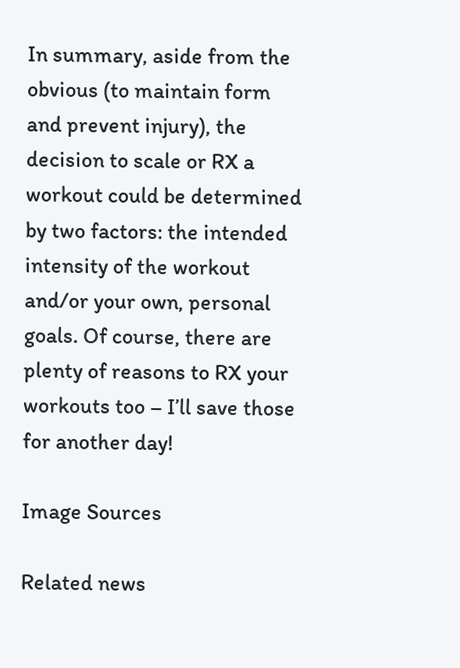In summary, aside from the obvious (to maintain form and prevent injury), the decision to scale or RX a workout could be determined by two factors: the intended intensity of the workout and/or your own, personal goals. Of course, there are plenty of reasons to RX your workouts too – I’ll save those for another day!

Image Sources

Related news